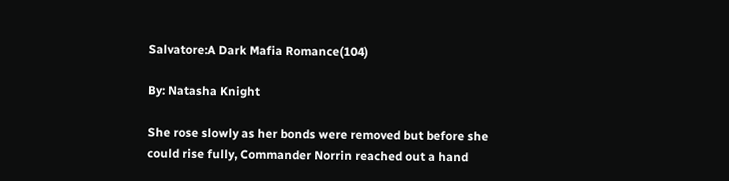Salvatore:A Dark Mafia Romance(104)

By: Natasha Knight

She rose slowly as her bonds were removed but before she could rise fully, Commander Norrin reached out a hand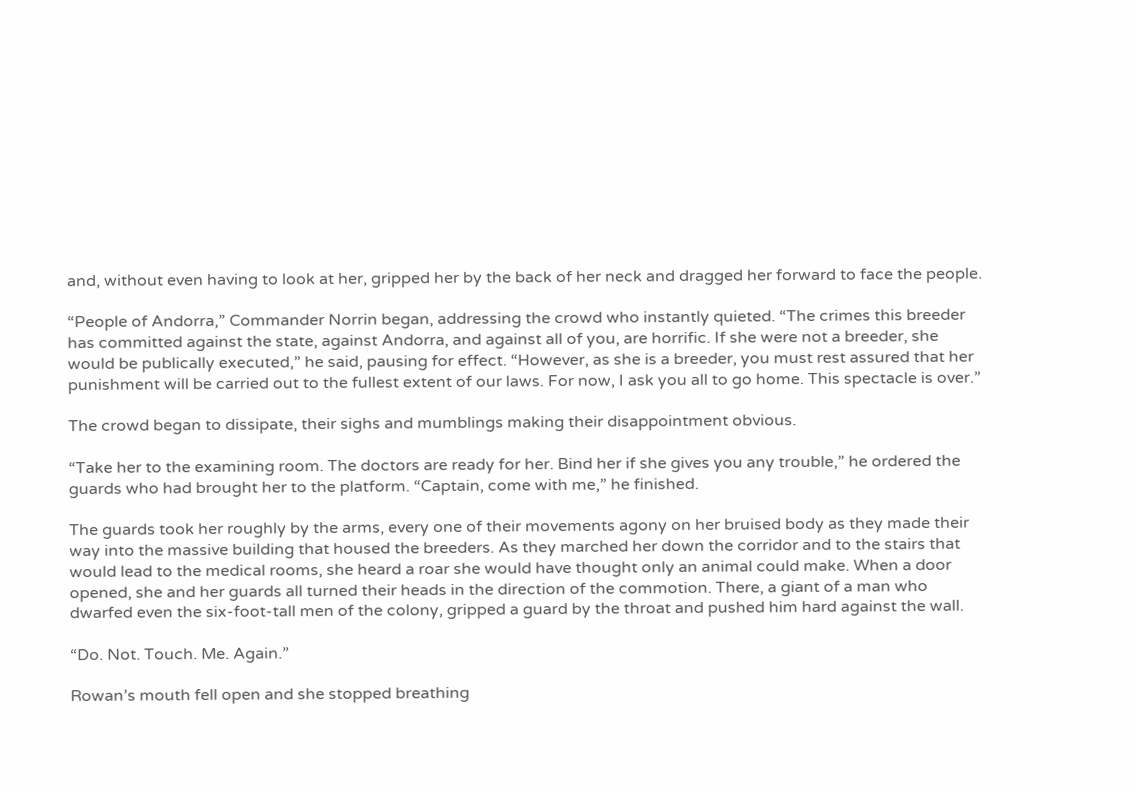and, without even having to look at her, gripped her by the back of her neck and dragged her forward to face the people.

“People of Andorra,” Commander Norrin began, addressing the crowd who instantly quieted. “The crimes this breeder has committed against the state, against Andorra, and against all of you, are horrific. If she were not a breeder, she would be publically executed,” he said, pausing for effect. “However, as she is a breeder, you must rest assured that her punishment will be carried out to the fullest extent of our laws. For now, I ask you all to go home. This spectacle is over.”

The crowd began to dissipate, their sighs and mumblings making their disappointment obvious.

“Take her to the examining room. The doctors are ready for her. Bind her if she gives you any trouble,” he ordered the guards who had brought her to the platform. “Captain, come with me,” he finished.

The guards took her roughly by the arms, every one of their movements agony on her bruised body as they made their way into the massive building that housed the breeders. As they marched her down the corridor and to the stairs that would lead to the medical rooms, she heard a roar she would have thought only an animal could make. When a door opened, she and her guards all turned their heads in the direction of the commotion. There, a giant of a man who dwarfed even the six-foot-tall men of the colony, gripped a guard by the throat and pushed him hard against the wall.

“Do. Not. Touch. Me. Again.”

Rowan’s mouth fell open and she stopped breathing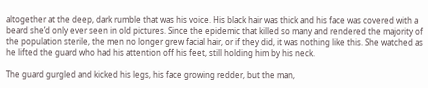altogether at the deep, dark rumble that was his voice. His black hair was thick and his face was covered with a beard she’d only ever seen in old pictures. Since the epidemic that killed so many and rendered the majority of the population sterile, the men no longer grew facial hair, or if they did, it was nothing like this. She watched as he lifted the guard who had his attention off his feet, still holding him by his neck.

The guard gurgled and kicked his legs, his face growing redder, but the man,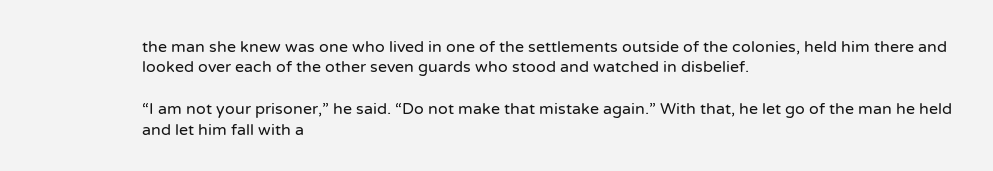the man she knew was one who lived in one of the settlements outside of the colonies, held him there and looked over each of the other seven guards who stood and watched in disbelief.

“I am not your prisoner,” he said. “Do not make that mistake again.” With that, he let go of the man he held and let him fall with a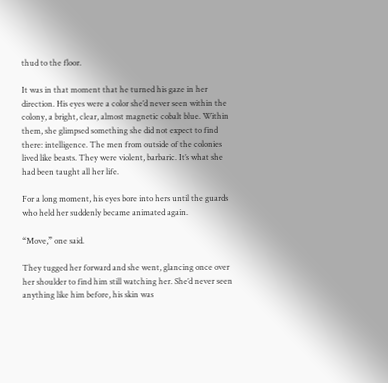thud to the floor.

It was in that moment that he turned his gaze in her direction. His eyes were a color she’d never seen within the colony, a bright, clear, almost magnetic cobalt blue. Within them, she glimpsed something she did not expect to find there: intelligence. The men from outside of the colonies lived like beasts. They were violent, barbaric. It’s what she had been taught all her life.

For a long moment, his eyes bore into hers until the guards who held her suddenly became animated again.

“Move,” one said.

They tugged her forward and she went, glancing once over her shoulder to find him still watching her. She’d never seen anything like him before, his skin was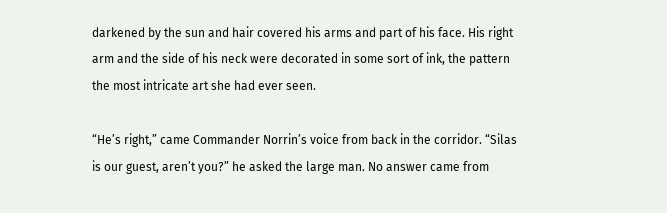darkened by the sun and hair covered his arms and part of his face. His right arm and the side of his neck were decorated in some sort of ink, the pattern the most intricate art she had ever seen.

“He’s right,” came Commander Norrin’s voice from back in the corridor. “Silas is our guest, aren’t you?” he asked the large man. No answer came from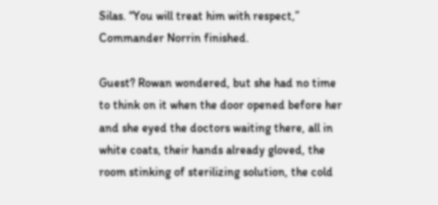Silas. “You will treat him with respect,” Commander Norrin finished.

Guest? Rowan wondered, but she had no time to think on it when the door opened before her and she eyed the doctors waiting there, all in white coats, their hands already gloved, the room stinking of sterilizing solution, the cold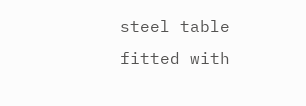steel table fitted with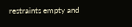restraints empty and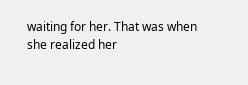waiting for her. That was when she realized her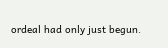ordeal had only just begun.